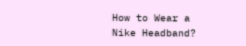How to Wear a Nike Headband?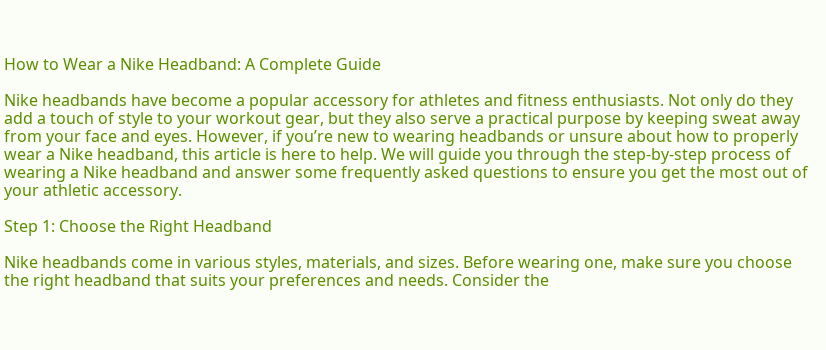How to Wear a Nike Headband: A Complete Guide

Nike headbands have become a popular accessory for athletes and fitness enthusiasts. Not only do they add a touch of style to your workout gear, but they also serve a practical purpose by keeping sweat away from your face and eyes. However, if you’re new to wearing headbands or unsure about how to properly wear a Nike headband, this article is here to help. We will guide you through the step-by-step process of wearing a Nike headband and answer some frequently asked questions to ensure you get the most out of your athletic accessory.

Step 1: Choose the Right Headband

Nike headbands come in various styles, materials, and sizes. Before wearing one, make sure you choose the right headband that suits your preferences and needs. Consider the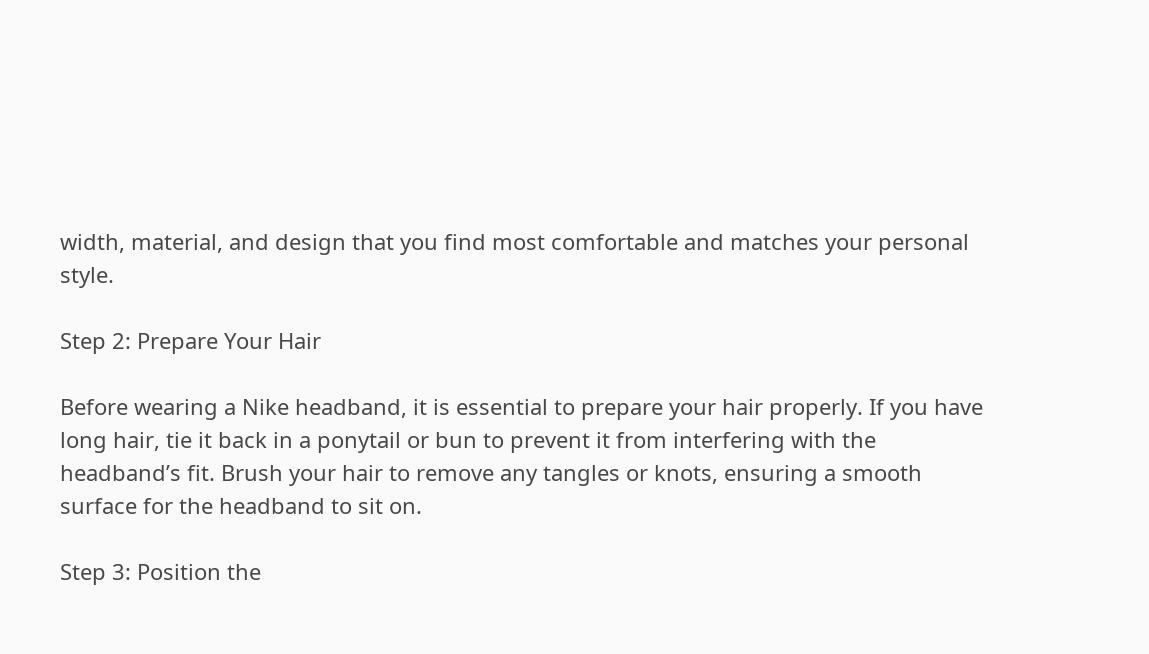width, material, and design that you find most comfortable and matches your personal style.

Step 2: Prepare Your Hair

Before wearing a Nike headband, it is essential to prepare your hair properly. If you have long hair, tie it back in a ponytail or bun to prevent it from interfering with the headband’s fit. Brush your hair to remove any tangles or knots, ensuring a smooth surface for the headband to sit on.

Step 3: Position the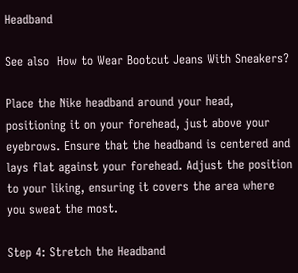Headband

See also  How to Wear Bootcut Jeans With Sneakers?

Place the Nike headband around your head, positioning it on your forehead, just above your eyebrows. Ensure that the headband is centered and lays flat against your forehead. Adjust the position to your liking, ensuring it covers the area where you sweat the most.

Step 4: Stretch the Headband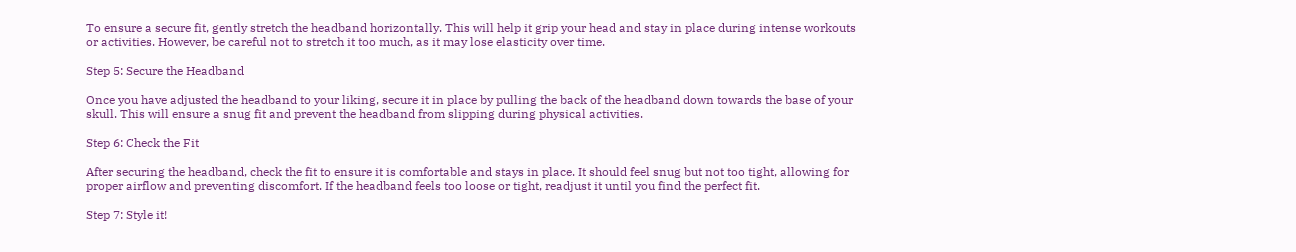To ensure a secure fit, gently stretch the headband horizontally. This will help it grip your head and stay in place during intense workouts or activities. However, be careful not to stretch it too much, as it may lose elasticity over time.

Step 5: Secure the Headband

Once you have adjusted the headband to your liking, secure it in place by pulling the back of the headband down towards the base of your skull. This will ensure a snug fit and prevent the headband from slipping during physical activities.

Step 6: Check the Fit

After securing the headband, check the fit to ensure it is comfortable and stays in place. It should feel snug but not too tight, allowing for proper airflow and preventing discomfort. If the headband feels too loose or tight, readjust it until you find the perfect fit.

Step 7: Style it!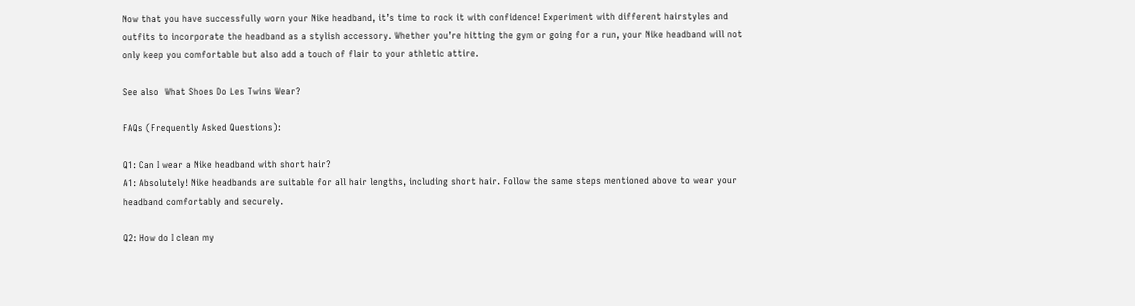Now that you have successfully worn your Nike headband, it’s time to rock it with confidence! Experiment with different hairstyles and outfits to incorporate the headband as a stylish accessory. Whether you’re hitting the gym or going for a run, your Nike headband will not only keep you comfortable but also add a touch of flair to your athletic attire.

See also  What Shoes Do Les Twins Wear?

FAQs (Frequently Asked Questions):

Q1: Can I wear a Nike headband with short hair?
A1: Absolutely! Nike headbands are suitable for all hair lengths, including short hair. Follow the same steps mentioned above to wear your headband comfortably and securely.

Q2: How do I clean my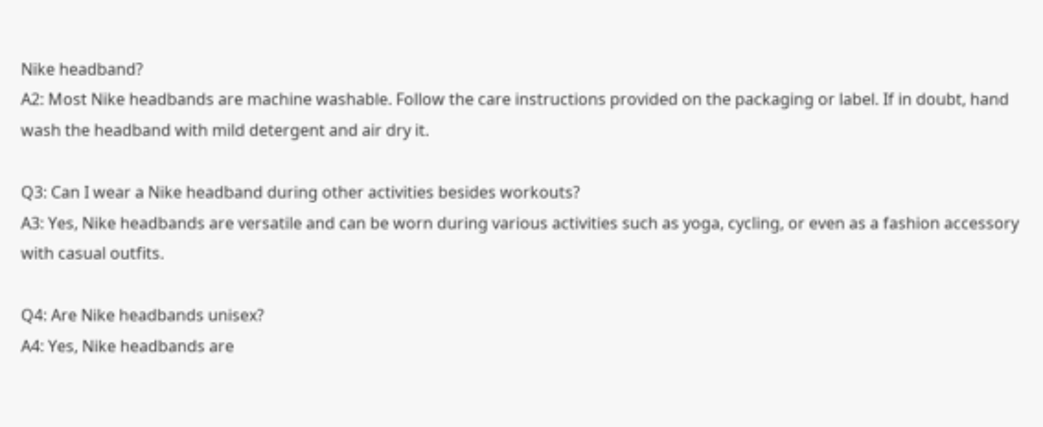Nike headband?
A2: Most Nike headbands are machine washable. Follow the care instructions provided on the packaging or label. If in doubt, hand wash the headband with mild detergent and air dry it.

Q3: Can I wear a Nike headband during other activities besides workouts?
A3: Yes, Nike headbands are versatile and can be worn during various activities such as yoga, cycling, or even as a fashion accessory with casual outfits.

Q4: Are Nike headbands unisex?
A4: Yes, Nike headbands are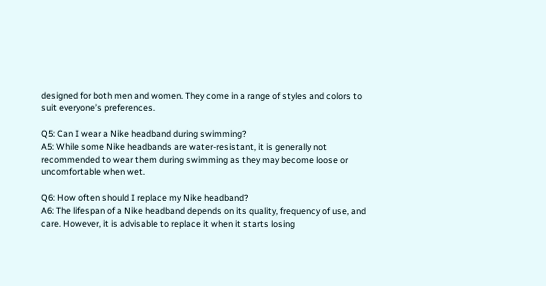designed for both men and women. They come in a range of styles and colors to suit everyone’s preferences.

Q5: Can I wear a Nike headband during swimming?
A5: While some Nike headbands are water-resistant, it is generally not recommended to wear them during swimming as they may become loose or uncomfortable when wet.

Q6: How often should I replace my Nike headband?
A6: The lifespan of a Nike headband depends on its quality, frequency of use, and care. However, it is advisable to replace it when it starts losing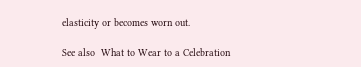elasticity or becomes worn out.

See also  What to Wear to a Celebration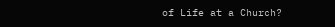of Life at a Church?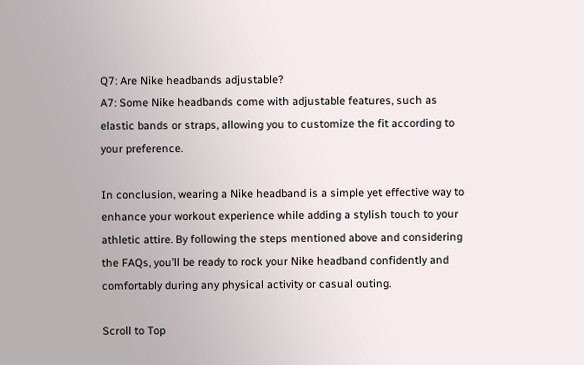Q7: Are Nike headbands adjustable?
A7: Some Nike headbands come with adjustable features, such as elastic bands or straps, allowing you to customize the fit according to your preference.

In conclusion, wearing a Nike headband is a simple yet effective way to enhance your workout experience while adding a stylish touch to your athletic attire. By following the steps mentioned above and considering the FAQs, you’ll be ready to rock your Nike headband confidently and comfortably during any physical activity or casual outing.

Scroll to Top